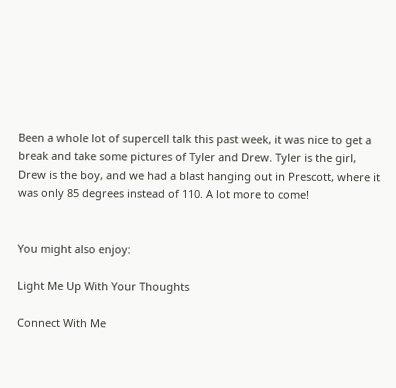Been a whole lot of supercell talk this past week, it was nice to get a break and take some pictures of Tyler and Drew. Tyler is the girl, Drew is the boy, and we had a blast hanging out in Prescott, where it was only 85 degrees instead of 110. A lot more to come!


You might also enjoy:

Light Me Up With Your Thoughts

Connect With Me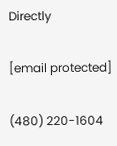Directly

[email protected]

(480) 220-1604